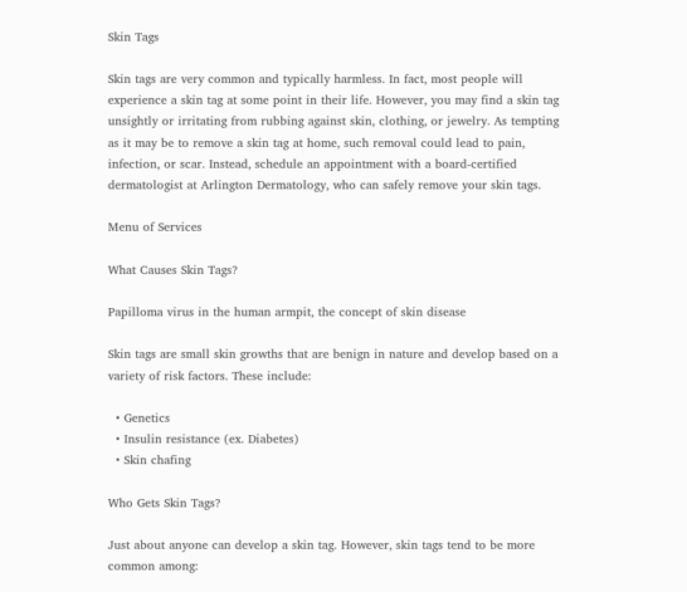Skin Tags

Skin tags are very common and typically harmless. In fact, most people will experience a skin tag at some point in their life. However, you may find a skin tag unsightly or irritating from rubbing against skin, clothing, or jewelry. As tempting as it may be to remove a skin tag at home, such removal could lead to pain, infection, or scar. Instead, schedule an appointment with a board-certified dermatologist at Arlington Dermatology, who can safely remove your skin tags.

Menu of Services

What Causes Skin Tags?

Papilloma virus in the human armpit, the concept of skin disease

Skin tags are small skin growths that are benign in nature and develop based on a variety of risk factors. These include:

  • Genetics
  • Insulin resistance (ex. Diabetes)
  • Skin chafing

Who Gets Skin Tags?

Just about anyone can develop a skin tag. However, skin tags tend to be more common among: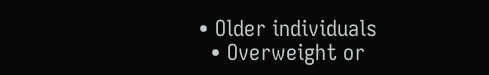• Older individuals
  • Overweight or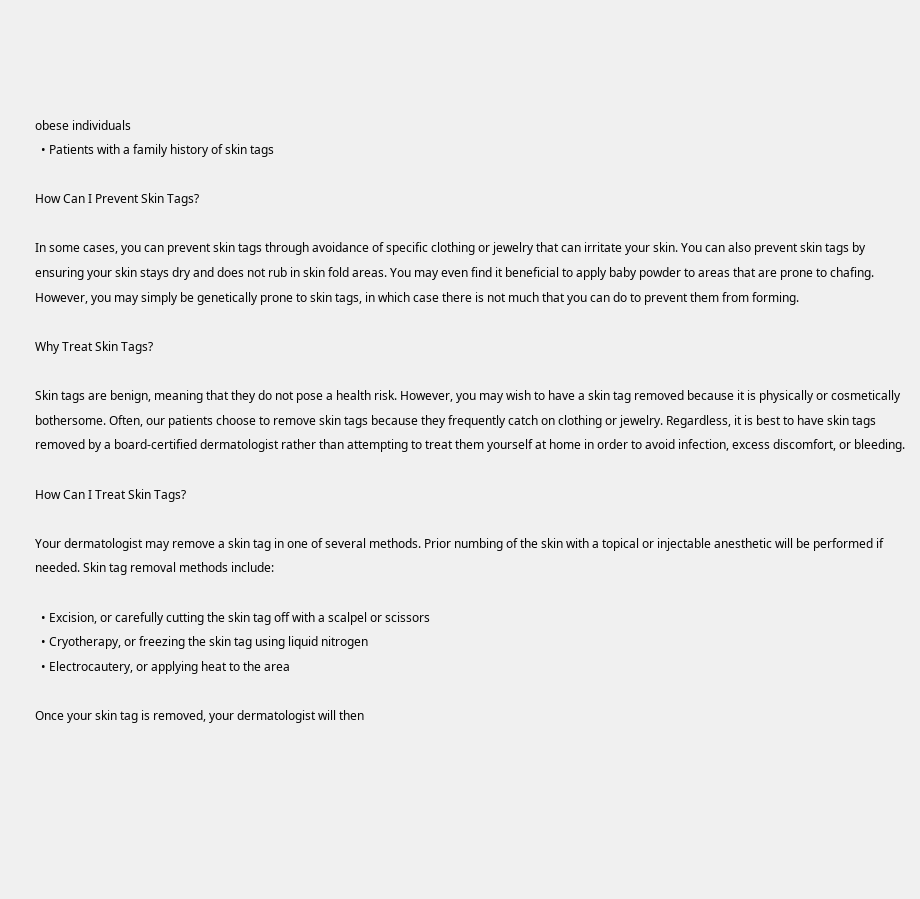obese individuals
  • Patients with a family history of skin tags

How Can I Prevent Skin Tags?

In some cases, you can prevent skin tags through avoidance of specific clothing or jewelry that can irritate your skin. You can also prevent skin tags by ensuring your skin stays dry and does not rub in skin fold areas. You may even find it beneficial to apply baby powder to areas that are prone to chafing. However, you may simply be genetically prone to skin tags, in which case there is not much that you can do to prevent them from forming.

Why Treat Skin Tags?

Skin tags are benign, meaning that they do not pose a health risk. However, you may wish to have a skin tag removed because it is physically or cosmetically bothersome. Often, our patients choose to remove skin tags because they frequently catch on clothing or jewelry. Regardless, it is best to have skin tags removed by a board-certified dermatologist rather than attempting to treat them yourself at home in order to avoid infection, excess discomfort, or bleeding.

How Can I Treat Skin Tags?

Your dermatologist may remove a skin tag in one of several methods. Prior numbing of the skin with a topical or injectable anesthetic will be performed if needed. Skin tag removal methods include:

  • Excision, or carefully cutting the skin tag off with a scalpel or scissors
  • Cryotherapy, or freezing the skin tag using liquid nitrogen
  • Electrocautery, or applying heat to the area

Once your skin tag is removed, your dermatologist will then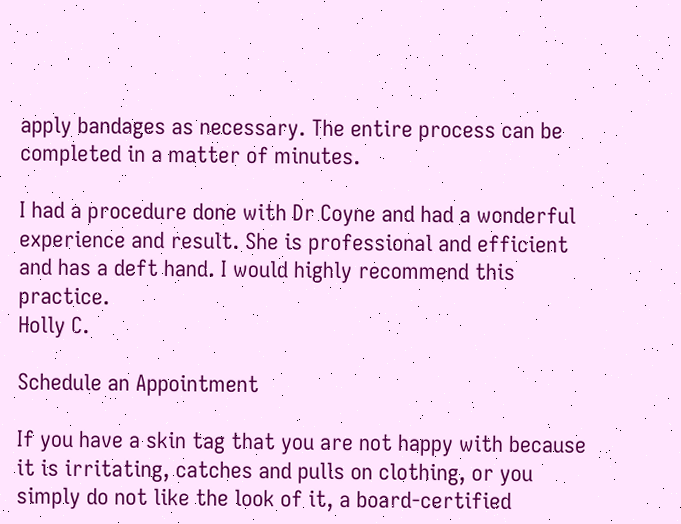apply bandages as necessary. The entire process can be completed in a matter of minutes.

I had a procedure done with Dr Coyne and had a wonderful experience and result. She is professional and efficient and has a deft hand. I would highly recommend this practice.
Holly C.

Schedule an Appointment

If you have a skin tag that you are not happy with because it is irritating, catches and pulls on clothing, or you simply do not like the look of it, a board-certified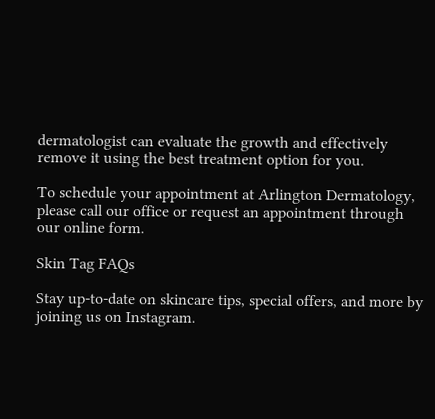dermatologist can evaluate the growth and effectively remove it using the best treatment option for you.

To schedule your appointment at Arlington Dermatology, please call our office or request an appointment through our online form.

Skin Tag FAQs

Stay up-to-date on skincare tips, special offers, and more by joining us on Instagram.